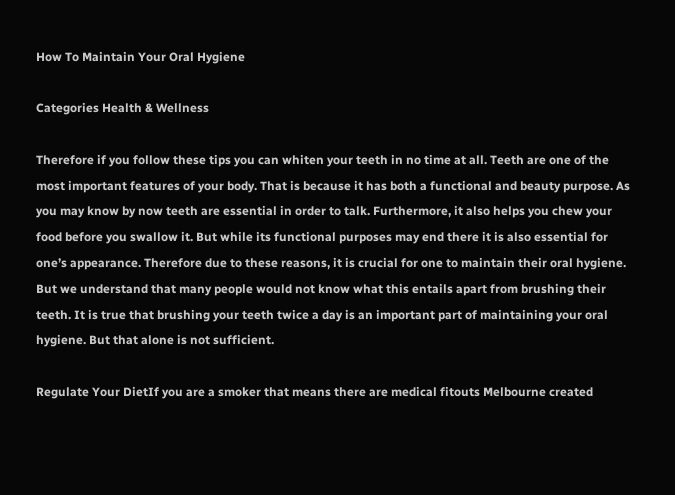How To Maintain Your Oral Hygiene

Categories Health & Wellness

Therefore if you follow these tips you can whiten your teeth in no time at all. Teeth are one of the most important features of your body. That is because it has both a functional and beauty purpose. As you may know by now teeth are essential in order to talk. Furthermore, it also helps you chew your food before you swallow it. But while its functional purposes may end there it is also essential for one’s appearance. Therefore due to these reasons, it is crucial for one to maintain their oral hygiene. But we understand that many people would not know what this entails apart from brushing their teeth. It is true that brushing your teeth twice a day is an important part of maintaining your oral hygiene. But that alone is not sufficient.

Regulate Your DietIf you are a smoker that means there are medical fitouts Melbourne created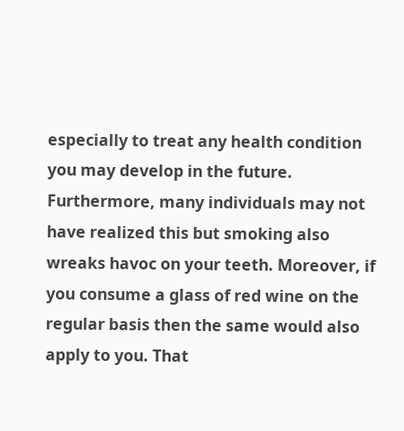especially to treat any health condition you may develop in the future. Furthermore, many individuals may not have realized this but smoking also wreaks havoc on your teeth. Moreover, if you consume a glass of red wine on the regular basis then the same would also apply to you. That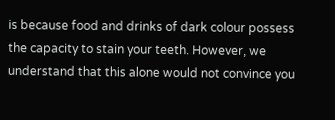is because food and drinks of dark colour possess the capacity to stain your teeth. However, we understand that this alone would not convince you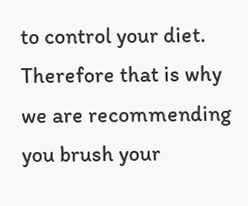to control your diet. Therefore that is why we are recommending you brush your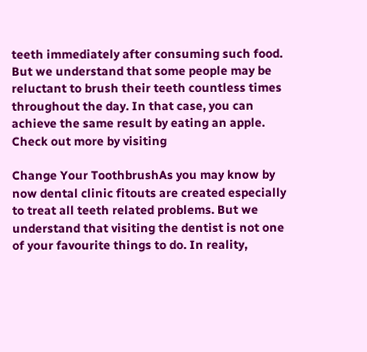teeth immediately after consuming such food. But we understand that some people may be reluctant to brush their teeth countless times throughout the day. In that case, you can achieve the same result by eating an apple. Check out more by visiting

Change Your ToothbrushAs you may know by now dental clinic fitouts are created especially to treat all teeth related problems. But we understand that visiting the dentist is not one of your favourite things to do. In reality,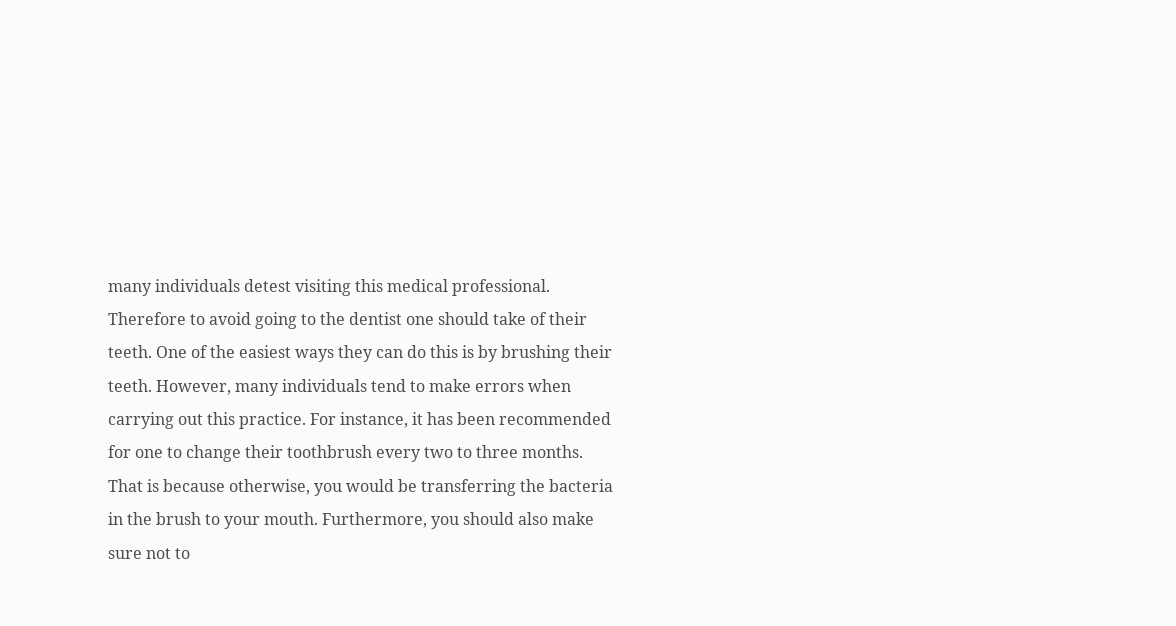many individuals detest visiting this medical professional. Therefore to avoid going to the dentist one should take of their teeth. One of the easiest ways they can do this is by brushing their teeth. However, many individuals tend to make errors when carrying out this practice. For instance, it has been recommended for one to change their toothbrush every two to three months. That is because otherwise, you would be transferring the bacteria in the brush to your mouth. Furthermore, you should also make sure not to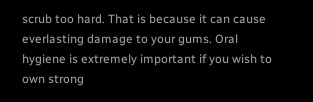scrub too hard. That is because it can cause everlasting damage to your gums. Oral hygiene is extremely important if you wish to own strong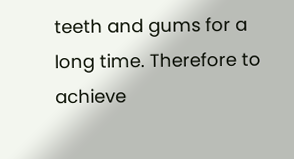teeth and gums for a long time. Therefore to achieve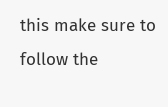this make sure to follow the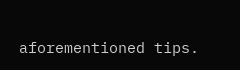aforementioned tips.